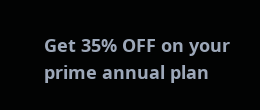Get 35% OFF on your prime annual plan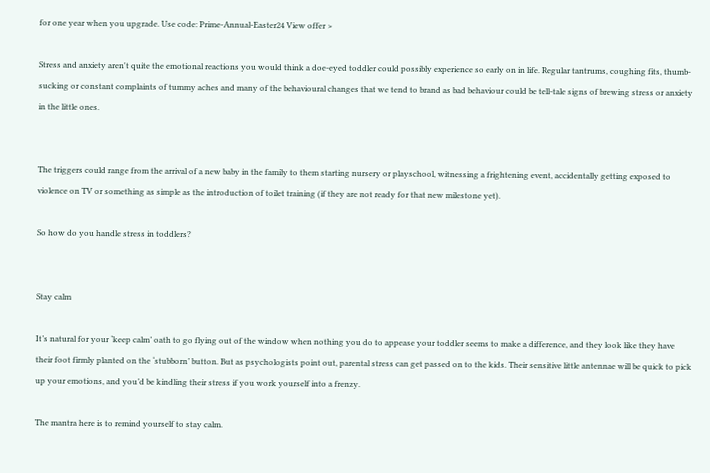for one year when you upgrade. Use code: Prime-Annual-Easter24 View offer >

Stress and anxiety aren't quite the emotional reactions you would think a doe-eyed toddler could possibly experience so early on in life. Regular tantrums, coughing fits, thumb-sucking or constant complaints of tummy aches and many of the behavioural changes that we tend to brand as bad behaviour could be tell-tale signs of brewing stress or anxiety in the little ones.


The triggers could range from the arrival of a new baby in the family to them starting nursery or playschool, witnessing a frightening event, accidentally getting exposed to violence on TV or something as simple as the introduction of toilet training (if they are not ready for that new milestone yet).

So how do you handle stress in toddlers?


Stay calm

It’s natural for your ‘keep calm’ oath to go flying out of the window when nothing you do to appease your toddler seems to make a difference, and they look like they have their foot firmly planted on the ‘stubborn’ button. But as psychologists point out, parental stress can get passed on to the kids. Their sensitive little antennae will be quick to pick up your emotions, and you’d be kindling their stress if you work yourself into a frenzy.

The mantra here is to remind yourself to stay calm.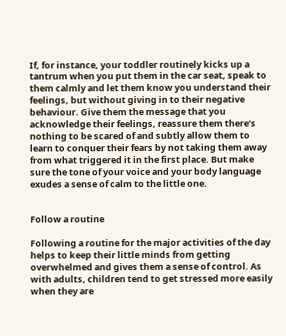If, for instance, your toddler routinely kicks up a tantrum when you put them in the car seat, speak to them calmly and let them know you understand their feelings, but without giving in to their negative behaviour. Give them the message that you acknowledge their feelings, reassure them there’s nothing to be scared of and subtly allow them to learn to conquer their fears by not taking them away from what triggered it in the first place. But make sure the tone of your voice and your body language exudes a sense of calm to the little one.


Follow a routine

Following a routine for the major activities of the day helps to keep their little minds from getting overwhelmed and gives them a sense of control. As with adults, children tend to get stressed more easily when they are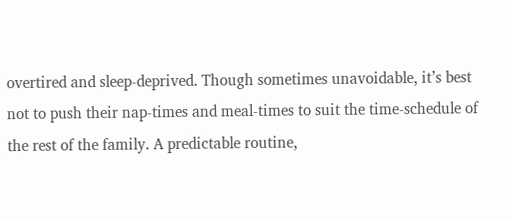overtired and sleep-deprived. Though sometimes unavoidable, it’s best not to push their nap-times and meal-times to suit the time-schedule of the rest of the family. A predictable routine,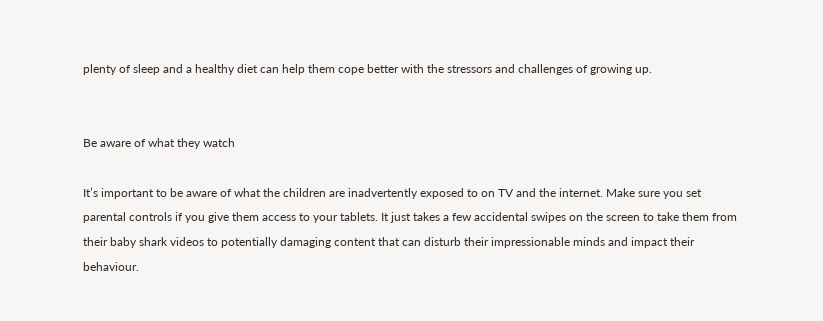plenty of sleep and a healthy diet can help them cope better with the stressors and challenges of growing up.


Be aware of what they watch

It’s important to be aware of what the children are inadvertently exposed to on TV and the internet. Make sure you set parental controls if you give them access to your tablets. It just takes a few accidental swipes on the screen to take them from their baby shark videos to potentially damaging content that can disturb their impressionable minds and impact their behaviour.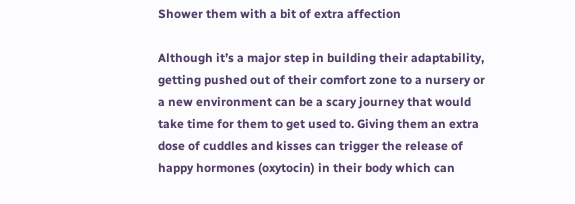Shower them with a bit of extra affection

Although it’s a major step in building their adaptability, getting pushed out of their comfort zone to a nursery or a new environment can be a scary journey that would take time for them to get used to. Giving them an extra dose of cuddles and kisses can trigger the release of happy hormones (oxytocin) in their body which can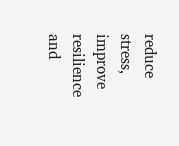reduce stress, improve resilience and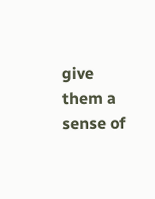give them a sense of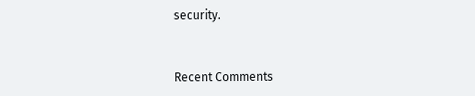security.


Recent Comments